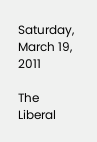Saturday, March 19, 2011

The Liberal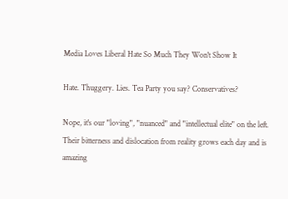Media Loves Liberal Hate So Much They Won't Show It

Hate. Thuggery. Lies. Tea Party you say? Conservatives?

Nope, it's our "loving", "nuanced" and "intellectual elite" on the left. Their bitterness and dislocation from reality grows each day and is amazing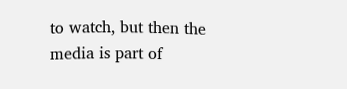to watch, but then the media is part of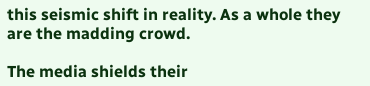this seismic shift in reality. As a whole they are the madding crowd.

The media shields their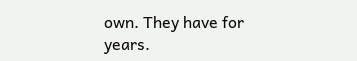own. They have for years.